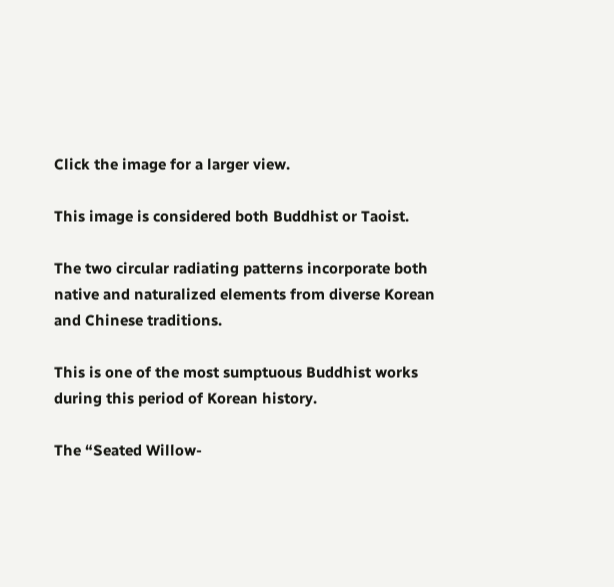Click the image for a larger view.

This image is considered both Buddhist or Taoist.

The two circular radiating patterns incorporate both native and naturalized elements from diverse Korean and Chinese traditions.

This is one of the most sumptuous Buddhist works during this period of Korean history.

The “Seated Willow-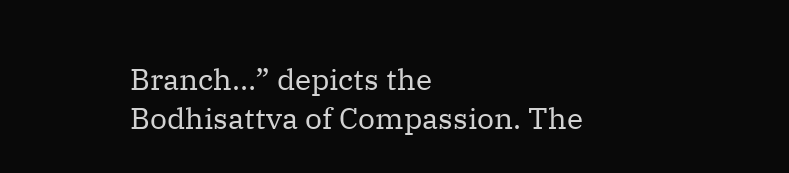Branch…” depicts the Bodhisattva of Compassion. The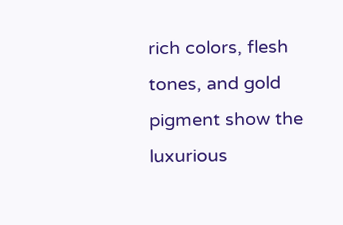rich colors, flesh tones, and gold pigment show the luxurious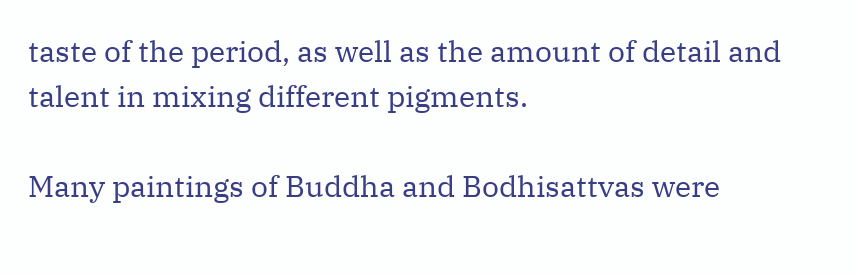taste of the period, as well as the amount of detail and talent in mixing different pigments.

Many paintings of Buddha and Bodhisattvas were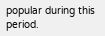popular during this period.